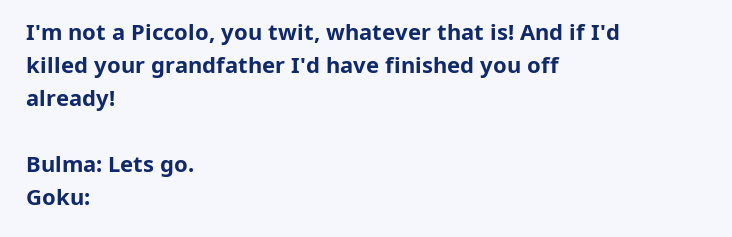I'm not a Piccolo, you twit, whatever that is! And if I'd killed your grandfather I'd have finished you off already!

Bulma: Lets go.
Goku: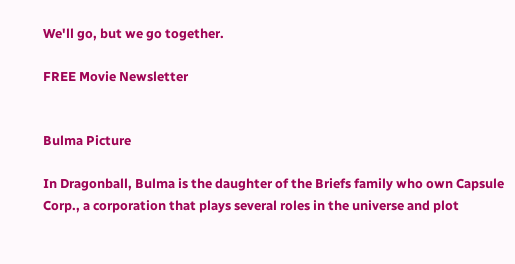We'll go, but we go together.

FREE Movie Newsletter


Bulma Picture

In Dragonball, Bulma is the daughter of the Briefs family who own Capsule Corp., a corporation that plays several roles in the universe and plot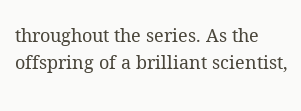throughout the series. As the offspring of a brilliant scientist,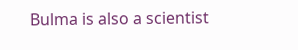Bulma is also a scientist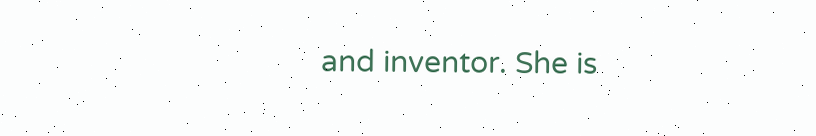and inventor. She is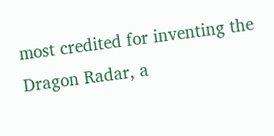most credited for inventing the Dragon Radar, a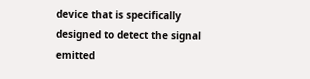device that is specifically designed to detect the signal emitted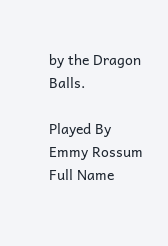by the Dragon Balls.

Played By
Emmy Rossum
Full Name